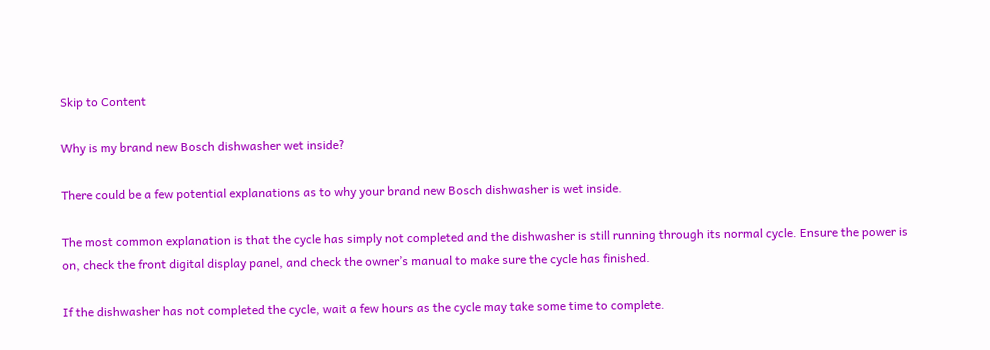Skip to Content

Why is my brand new Bosch dishwasher wet inside?

There could be a few potential explanations as to why your brand new Bosch dishwasher is wet inside.

The most common explanation is that the cycle has simply not completed and the dishwasher is still running through its normal cycle. Ensure the power is on, check the front digital display panel, and check the owner’s manual to make sure the cycle has finished.

If the dishwasher has not completed the cycle, wait a few hours as the cycle may take some time to complete.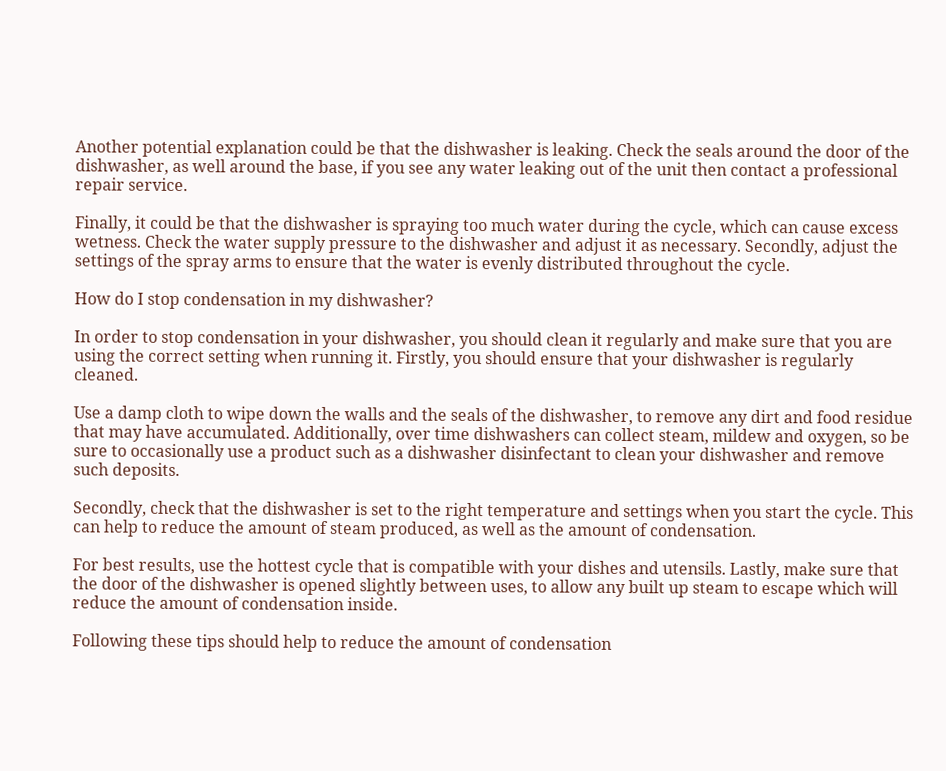Another potential explanation could be that the dishwasher is leaking. Check the seals around the door of the dishwasher, as well around the base, if you see any water leaking out of the unit then contact a professional repair service.

Finally, it could be that the dishwasher is spraying too much water during the cycle, which can cause excess wetness. Check the water supply pressure to the dishwasher and adjust it as necessary. Secondly, adjust the settings of the spray arms to ensure that the water is evenly distributed throughout the cycle.

How do I stop condensation in my dishwasher?

In order to stop condensation in your dishwasher, you should clean it regularly and make sure that you are using the correct setting when running it. Firstly, you should ensure that your dishwasher is regularly cleaned.

Use a damp cloth to wipe down the walls and the seals of the dishwasher, to remove any dirt and food residue that may have accumulated. Additionally, over time dishwashers can collect steam, mildew and oxygen, so be sure to occasionally use a product such as a dishwasher disinfectant to clean your dishwasher and remove such deposits.

Secondly, check that the dishwasher is set to the right temperature and settings when you start the cycle. This can help to reduce the amount of steam produced, as well as the amount of condensation.

For best results, use the hottest cycle that is compatible with your dishes and utensils. Lastly, make sure that the door of the dishwasher is opened slightly between uses, to allow any built up steam to escape which will reduce the amount of condensation inside.

Following these tips should help to reduce the amount of condensation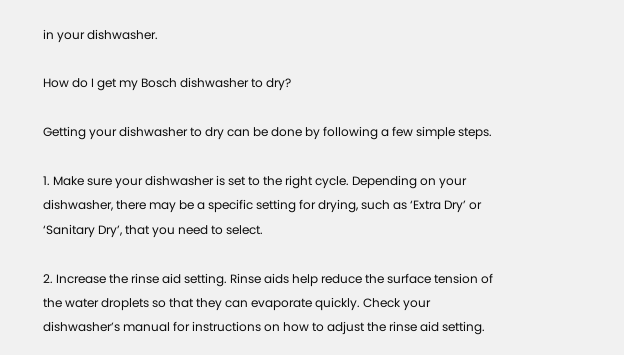in your dishwasher.

How do I get my Bosch dishwasher to dry?

Getting your dishwasher to dry can be done by following a few simple steps.

1. Make sure your dishwasher is set to the right cycle. Depending on your dishwasher, there may be a specific setting for drying, such as ‘Extra Dry’ or ‘Sanitary Dry’, that you need to select.

2. Increase the rinse aid setting. Rinse aids help reduce the surface tension of the water droplets so that they can evaporate quickly. Check your dishwasher’s manual for instructions on how to adjust the rinse aid setting.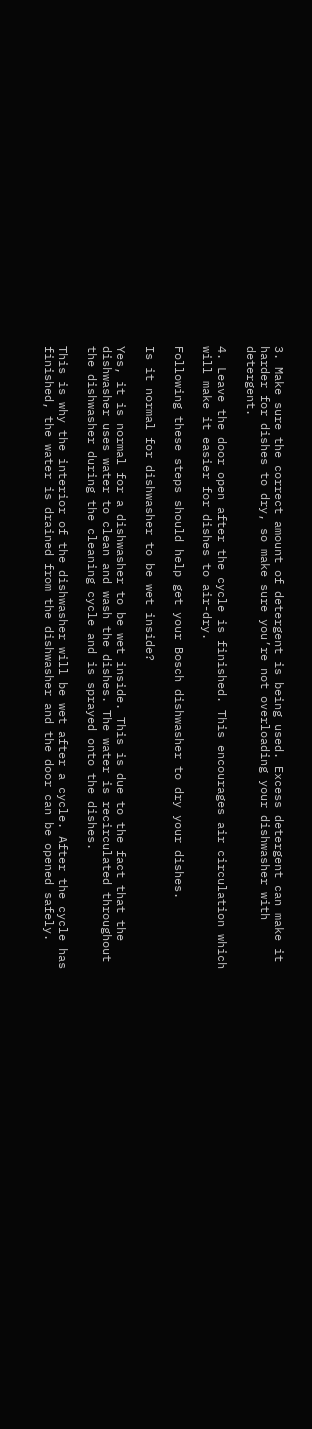3. Make sure the correct amount of detergent is being used. Excess detergent can make it harder for dishes to dry, so make sure you’re not overloading your dishwasher with detergent.

4. Leave the door open after the cycle is finished. This encourages air circulation which will make it easier for dishes to air-dry.

Following these steps should help get your Bosch dishwasher to dry your dishes.

Is it normal for dishwasher to be wet inside?

Yes, it is normal for a dishwasher to be wet inside. This is due to the fact that the dishwasher uses water to clean and wash the dishes. The water is recirculated throughout the dishwasher during the cleaning cycle and is sprayed onto the dishes.

This is why the interior of the dishwasher will be wet after a cycle. After the cycle has finished, the water is drained from the dishwasher and the door can be opened safely.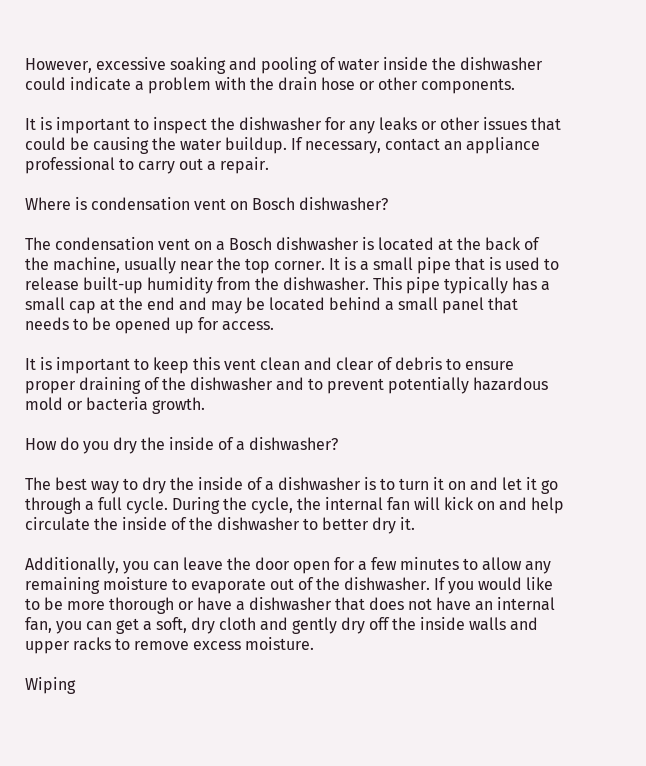However, excessive soaking and pooling of water inside the dishwasher could indicate a problem with the drain hose or other components.

It is important to inspect the dishwasher for any leaks or other issues that could be causing the water buildup. If necessary, contact an appliance professional to carry out a repair.

Where is condensation vent on Bosch dishwasher?

The condensation vent on a Bosch dishwasher is located at the back of the machine, usually near the top corner. It is a small pipe that is used to release built-up humidity from the dishwasher. This pipe typically has a small cap at the end and may be located behind a small panel that needs to be opened up for access.

It is important to keep this vent clean and clear of debris to ensure proper draining of the dishwasher and to prevent potentially hazardous mold or bacteria growth.

How do you dry the inside of a dishwasher?

The best way to dry the inside of a dishwasher is to turn it on and let it go through a full cycle. During the cycle, the internal fan will kick on and help circulate the inside of the dishwasher to better dry it.

Additionally, you can leave the door open for a few minutes to allow any remaining moisture to evaporate out of the dishwasher. If you would like to be more thorough or have a dishwasher that does not have an internal fan, you can get a soft, dry cloth and gently dry off the inside walls and upper racks to remove excess moisture.

Wiping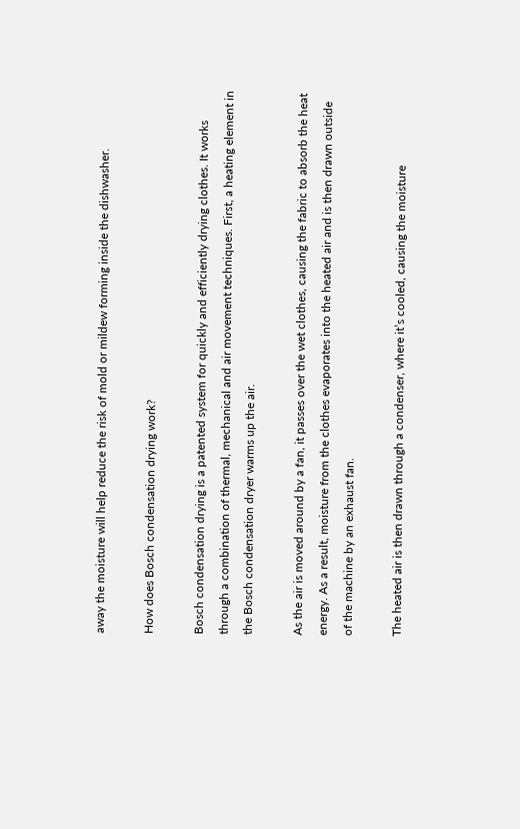away the moisture will help reduce the risk of mold or mildew forming inside the dishwasher.

How does Bosch condensation drying work?

Bosch condensation drying is a patented system for quickly and efficiently drying clothes. It works through a combination of thermal, mechanical and air movement techniques. First, a heating element in the Bosch condensation dryer warms up the air.

As the air is moved around by a fan, it passes over the wet clothes, causing the fabric to absorb the heat energy. As a result, moisture from the clothes evaporates into the heated air and is then drawn outside of the machine by an exhaust fan.

The heated air is then drawn through a condenser, where it’s cooled, causing the moisture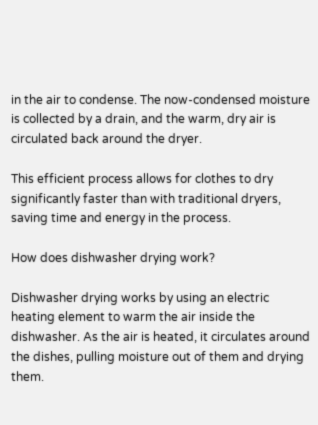in the air to condense. The now-condensed moisture is collected by a drain, and the warm, dry air is circulated back around the dryer.

This efficient process allows for clothes to dry significantly faster than with traditional dryers, saving time and energy in the process.

How does dishwasher drying work?

Dishwasher drying works by using an electric heating element to warm the air inside the dishwasher. As the air is heated, it circulates around the dishes, pulling moisture out of them and drying them.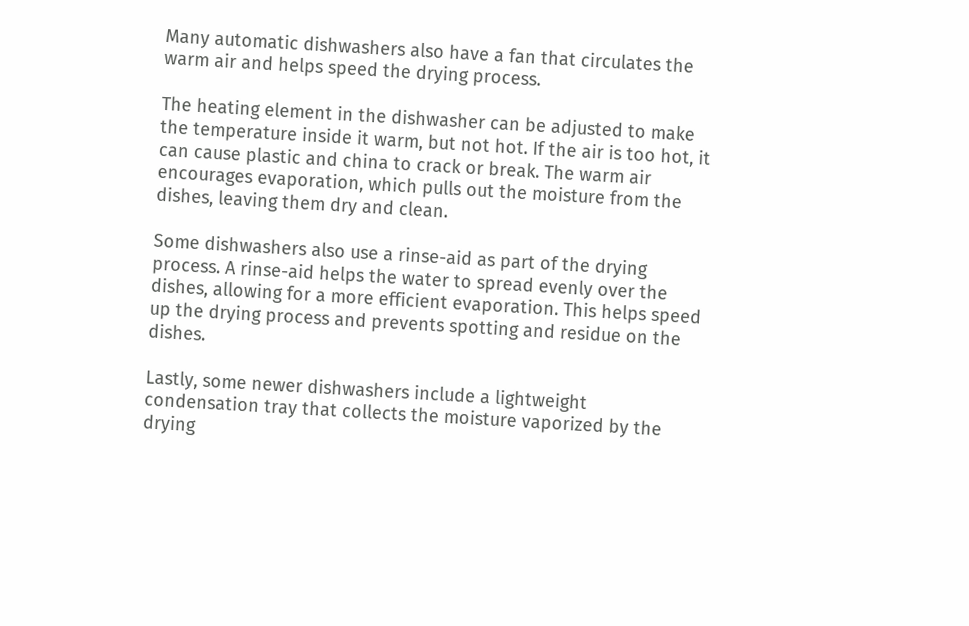Many automatic dishwashers also have a fan that circulates the warm air and helps speed the drying process.

The heating element in the dishwasher can be adjusted to make the temperature inside it warm, but not hot. If the air is too hot, it can cause plastic and china to crack or break. The warm air encourages evaporation, which pulls out the moisture from the dishes, leaving them dry and clean.

Some dishwashers also use a rinse-aid as part of the drying process. A rinse-aid helps the water to spread evenly over the dishes, allowing for a more efficient evaporation. This helps speed up the drying process and prevents spotting and residue on the dishes.

Lastly, some newer dishwashers include a lightweight condensation tray that collects the moisture vaporized by the drying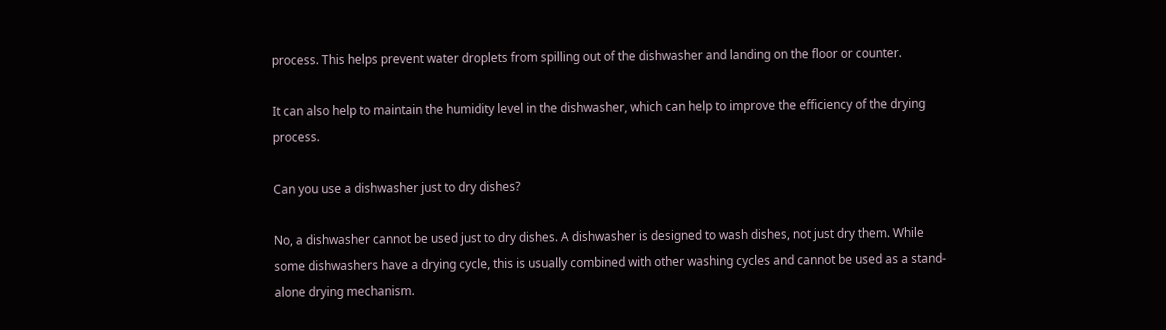process. This helps prevent water droplets from spilling out of the dishwasher and landing on the floor or counter.

It can also help to maintain the humidity level in the dishwasher, which can help to improve the efficiency of the drying process.

Can you use a dishwasher just to dry dishes?

No, a dishwasher cannot be used just to dry dishes. A dishwasher is designed to wash dishes, not just dry them. While some dishwashers have a drying cycle, this is usually combined with other washing cycles and cannot be used as a stand-alone drying mechanism.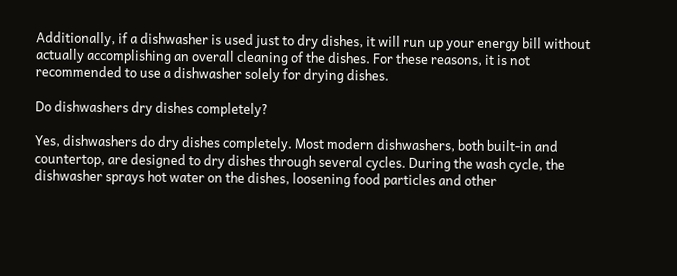Additionally, if a dishwasher is used just to dry dishes, it will run up your energy bill without actually accomplishing an overall cleaning of the dishes. For these reasons, it is not recommended to use a dishwasher solely for drying dishes.

Do dishwashers dry dishes completely?

Yes, dishwashers do dry dishes completely. Most modern dishwashers, both built-in and countertop, are designed to dry dishes through several cycles. During the wash cycle, the dishwasher sprays hot water on the dishes, loosening food particles and other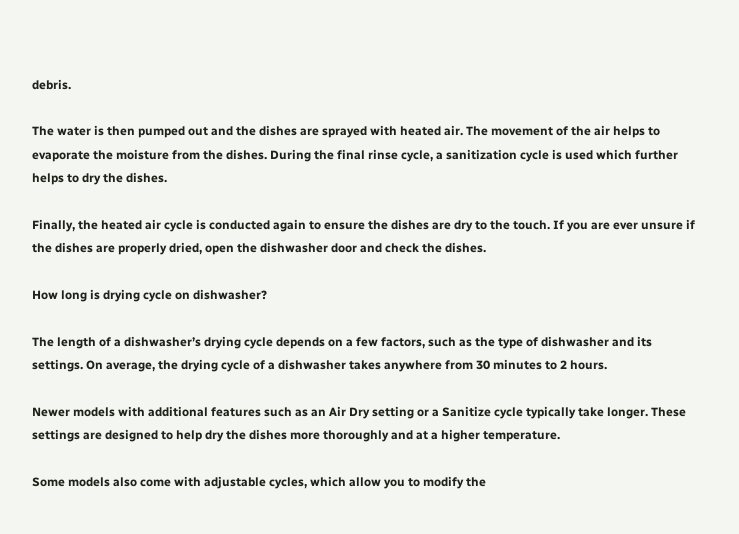debris.

The water is then pumped out and the dishes are sprayed with heated air. The movement of the air helps to evaporate the moisture from the dishes. During the final rinse cycle, a sanitization cycle is used which further helps to dry the dishes.

Finally, the heated air cycle is conducted again to ensure the dishes are dry to the touch. If you are ever unsure if the dishes are properly dried, open the dishwasher door and check the dishes.

How long is drying cycle on dishwasher?

The length of a dishwasher’s drying cycle depends on a few factors, such as the type of dishwasher and its settings. On average, the drying cycle of a dishwasher takes anywhere from 30 minutes to 2 hours.

Newer models with additional features such as an Air Dry setting or a Sanitize cycle typically take longer. These settings are designed to help dry the dishes more thoroughly and at a higher temperature.

Some models also come with adjustable cycles, which allow you to modify the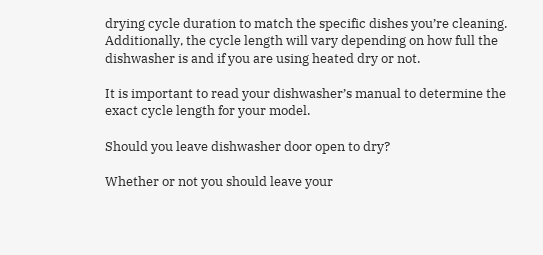drying cycle duration to match the specific dishes you’re cleaning. Additionally, the cycle length will vary depending on how full the dishwasher is and if you are using heated dry or not.

It is important to read your dishwasher’s manual to determine the exact cycle length for your model.

Should you leave dishwasher door open to dry?

Whether or not you should leave your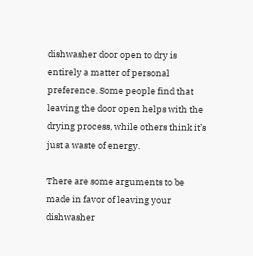dishwasher door open to dry is entirely a matter of personal preference. Some people find that leaving the door open helps with the drying process, while others think it’s just a waste of energy.

There are some arguments to be made in favor of leaving your dishwasher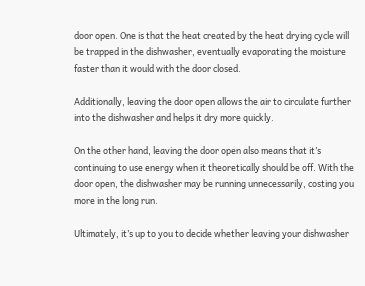door open. One is that the heat created by the heat drying cycle will be trapped in the dishwasher, eventually evaporating the moisture faster than it would with the door closed.

Additionally, leaving the door open allows the air to circulate further into the dishwasher and helps it dry more quickly.

On the other hand, leaving the door open also means that it’s continuing to use energy when it theoretically should be off. With the door open, the dishwasher may be running unnecessarily, costing you more in the long run.

Ultimately, it’s up to you to decide whether leaving your dishwasher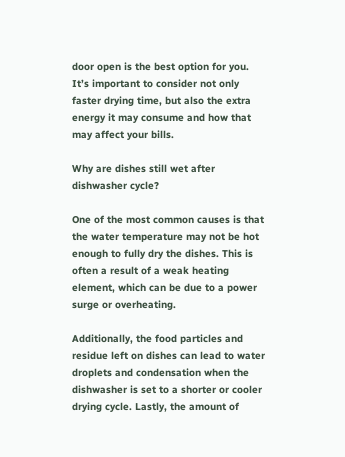door open is the best option for you. It’s important to consider not only faster drying time, but also the extra energy it may consume and how that may affect your bills.

Why are dishes still wet after dishwasher cycle?

One of the most common causes is that the water temperature may not be hot enough to fully dry the dishes. This is often a result of a weak heating element, which can be due to a power surge or overheating.

Additionally, the food particles and residue left on dishes can lead to water droplets and condensation when the dishwasher is set to a shorter or cooler drying cycle. Lastly, the amount of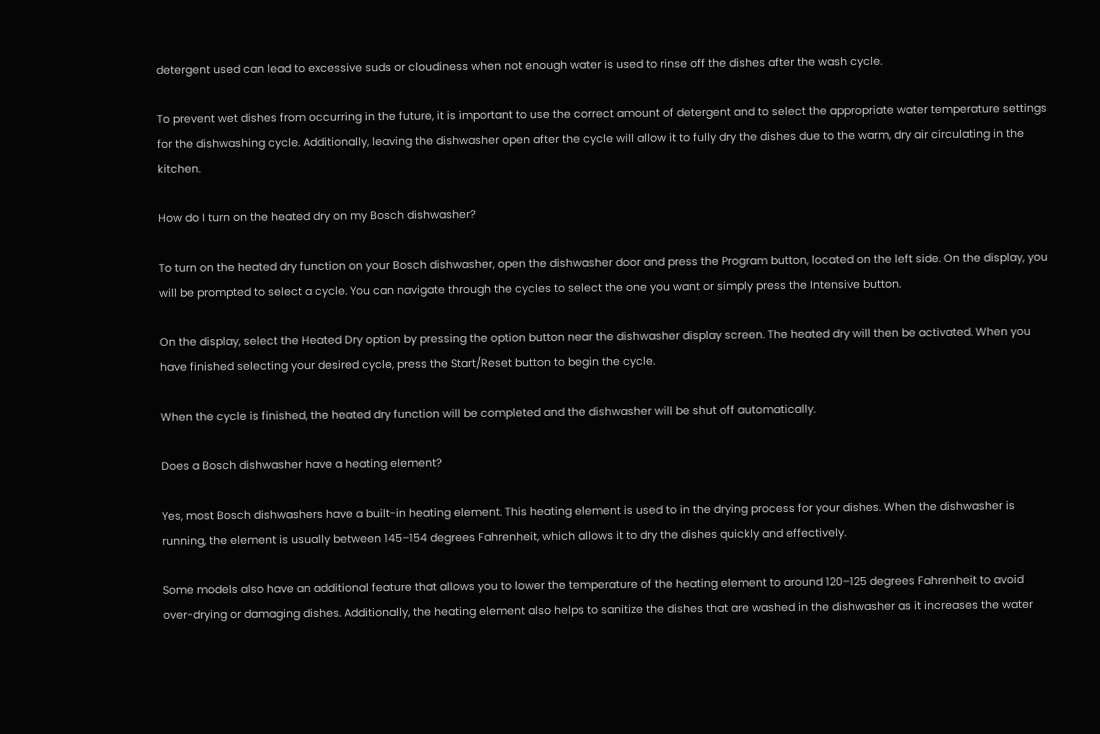detergent used can lead to excessive suds or cloudiness when not enough water is used to rinse off the dishes after the wash cycle.

To prevent wet dishes from occurring in the future, it is important to use the correct amount of detergent and to select the appropriate water temperature settings for the dishwashing cycle. Additionally, leaving the dishwasher open after the cycle will allow it to fully dry the dishes due to the warm, dry air circulating in the kitchen.

How do I turn on the heated dry on my Bosch dishwasher?

To turn on the heated dry function on your Bosch dishwasher, open the dishwasher door and press the Program button, located on the left side. On the display, you will be prompted to select a cycle. You can navigate through the cycles to select the one you want or simply press the Intensive button.

On the display, select the Heated Dry option by pressing the option button near the dishwasher display screen. The heated dry will then be activated. When you have finished selecting your desired cycle, press the Start/Reset button to begin the cycle.

When the cycle is finished, the heated dry function will be completed and the dishwasher will be shut off automatically.

Does a Bosch dishwasher have a heating element?

Yes, most Bosch dishwashers have a built-in heating element. This heating element is used to in the drying process for your dishes. When the dishwasher is running, the element is usually between 145–154 degrees Fahrenheit, which allows it to dry the dishes quickly and effectively.

Some models also have an additional feature that allows you to lower the temperature of the heating element to around 120–125 degrees Fahrenheit to avoid over-drying or damaging dishes. Additionally, the heating element also helps to sanitize the dishes that are washed in the dishwasher as it increases the water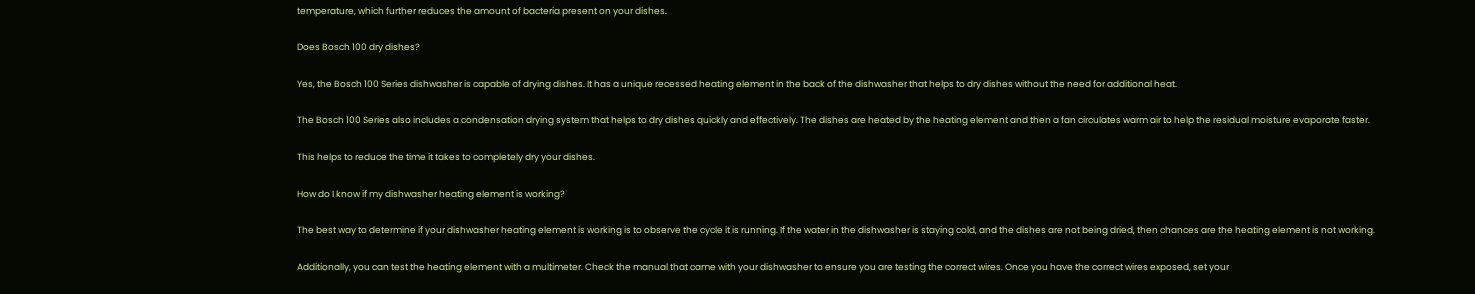temperature, which further reduces the amount of bacteria present on your dishes.

Does Bosch 100 dry dishes?

Yes, the Bosch 100 Series dishwasher is capable of drying dishes. It has a unique recessed heating element in the back of the dishwasher that helps to dry dishes without the need for additional heat.

The Bosch 100 Series also includes a condensation drying system that helps to dry dishes quickly and effectively. The dishes are heated by the heating element and then a fan circulates warm air to help the residual moisture evaporate faster.

This helps to reduce the time it takes to completely dry your dishes.

How do I know if my dishwasher heating element is working?

The best way to determine if your dishwasher heating element is working is to observe the cycle it is running. If the water in the dishwasher is staying cold, and the dishes are not being dried, then chances are the heating element is not working.

Additionally, you can test the heating element with a multimeter. Check the manual that came with your dishwasher to ensure you are testing the correct wires. Once you have the correct wires exposed, set your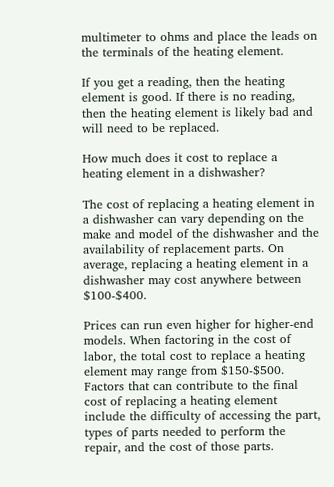multimeter to ohms and place the leads on the terminals of the heating element.

If you get a reading, then the heating element is good. If there is no reading, then the heating element is likely bad and will need to be replaced.

How much does it cost to replace a heating element in a dishwasher?

The cost of replacing a heating element in a dishwasher can vary depending on the make and model of the dishwasher and the availability of replacement parts. On average, replacing a heating element in a dishwasher may cost anywhere between $100-$400.

Prices can run even higher for higher-end models. When factoring in the cost of labor, the total cost to replace a heating element may range from $150-$500. Factors that can contribute to the final cost of replacing a heating element include the difficulty of accessing the part, types of parts needed to perform the repair, and the cost of those parts.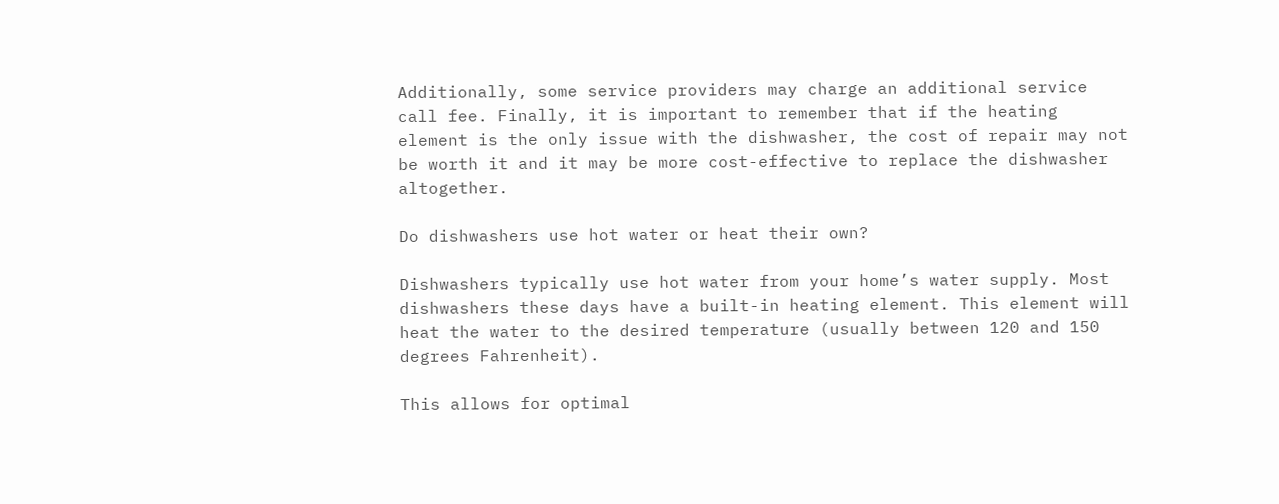Additionally, some service providers may charge an additional service call fee. Finally, it is important to remember that if the heating element is the only issue with the dishwasher, the cost of repair may not be worth it and it may be more cost-effective to replace the dishwasher altogether.

Do dishwashers use hot water or heat their own?

Dishwashers typically use hot water from your home’s water supply. Most dishwashers these days have a built-in heating element. This element will heat the water to the desired temperature (usually between 120 and 150 degrees Fahrenheit).

This allows for optimal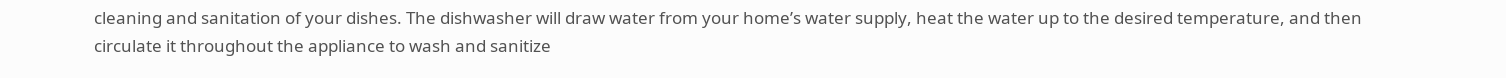cleaning and sanitation of your dishes. The dishwasher will draw water from your home’s water supply, heat the water up to the desired temperature, and then circulate it throughout the appliance to wash and sanitize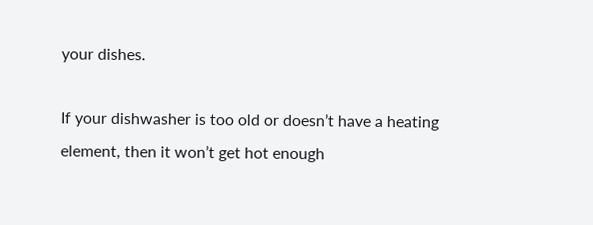your dishes.

If your dishwasher is too old or doesn’t have a heating element, then it won’t get hot enough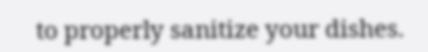to properly sanitize your dishes.